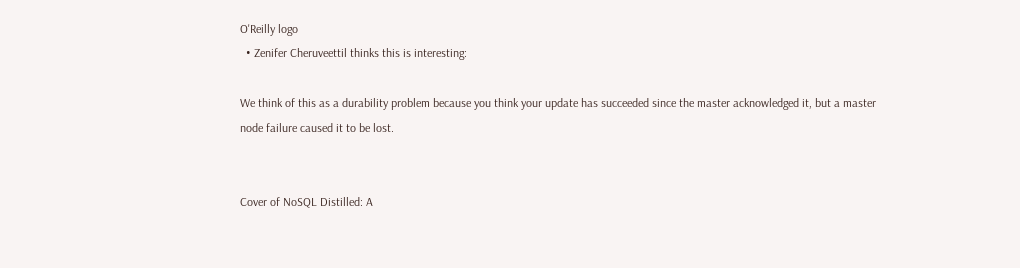O'Reilly logo
  • Zenifer Cheruveettil thinks this is interesting:

We think of this as a durability problem because you think your update has succeeded since the master acknowledged it, but a master node failure caused it to be lost.


Cover of NoSQL Distilled: A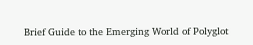Brief Guide to the Emerging World of Polyglot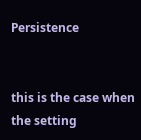Persistence


this is the case when the setting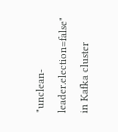"unclean-leader.election=false" in Kafka cluster